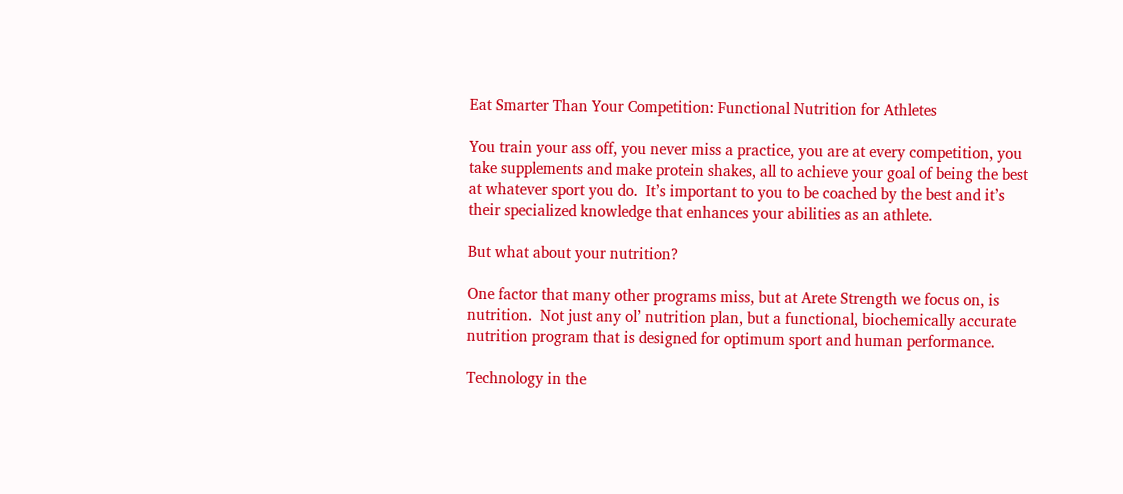Eat Smarter Than Your Competition: Functional Nutrition for Athletes

You train your ass off, you never miss a practice, you are at every competition, you take supplements and make protein shakes, all to achieve your goal of being the best at whatever sport you do.  It’s important to you to be coached by the best and it’s their specialized knowledge that enhances your abilities as an athlete.

But what about your nutrition?

One factor that many other programs miss, but at Arete Strength we focus on, is nutrition.  Not just any ol’ nutrition plan, but a functional, biochemically accurate nutrition program that is designed for optimum sport and human performance.

Technology in the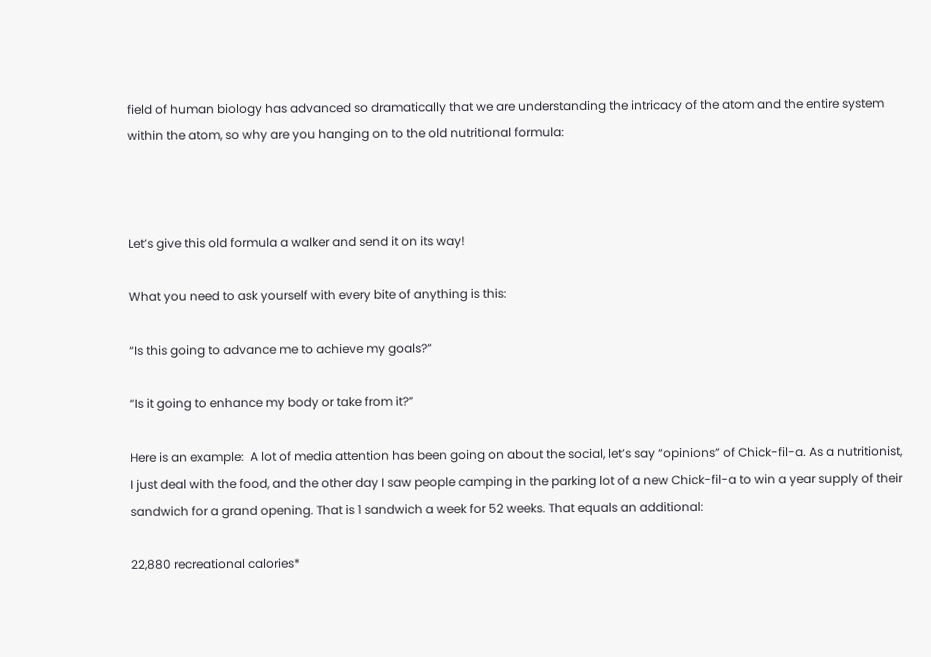field of human biology has advanced so dramatically that we are understanding the intricacy of the atom and the entire system within the atom, so why are you hanging on to the old nutritional formula:



Let’s give this old formula a walker and send it on its way!

What you need to ask yourself with every bite of anything is this:

“Is this going to advance me to achieve my goals?”

“Is it going to enhance my body or take from it?”

Here is an example:  A lot of media attention has been going on about the social, let’s say “opinions” of Chick-fil-a. As a nutritionist, I just deal with the food, and the other day I saw people camping in the parking lot of a new Chick-fil-a to win a year supply of their sandwich for a grand opening. That is 1 sandwich a week for 52 weeks. That equals an additional:

22,880 recreational calories*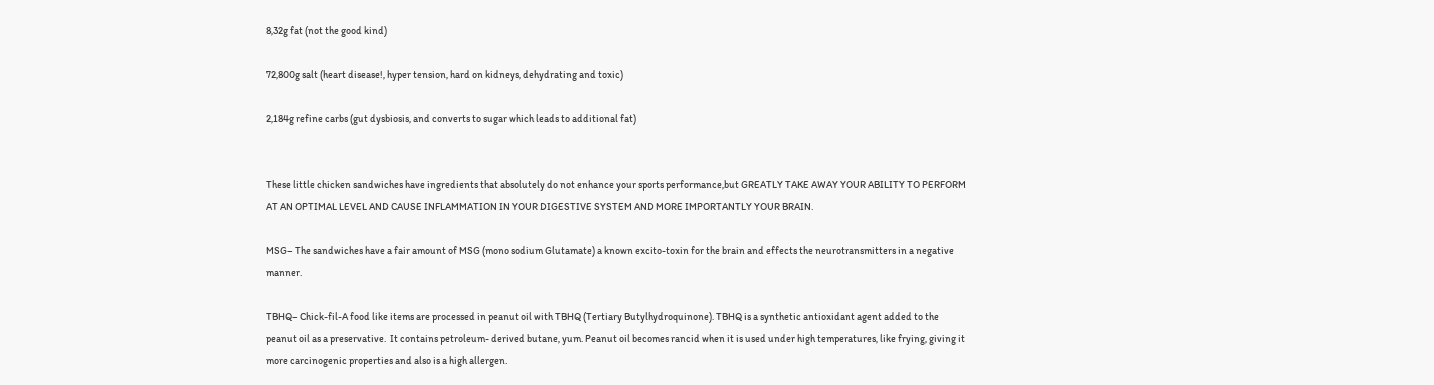8,32g fat (not the good kind)

72,800g salt (heart disease!, hyper tension, hard on kidneys, dehydrating and toxic)

2,184g refine carbs (gut dysbiosis, and converts to sugar which leads to additional fat)


These little chicken sandwiches have ingredients that absolutely do not enhance your sports performance,but GREATLY TAKE AWAY YOUR ABILITY TO PERFORM AT AN OPTIMAL LEVEL AND CAUSE INFLAMMATION IN YOUR DIGESTIVE SYSTEM AND MORE IMPORTANTLY YOUR BRAIN.

MSG– The sandwiches have a fair amount of MSG (mono sodium Glutamate) a known excito-toxin for the brain and effects the neurotransmitters in a negative manner.

TBHQ– Chick-fil-A food like items are processed in peanut oil with TBHQ (Tertiary Butylhydroquinone). TBHQ is a synthetic antioxidant agent added to the peanut oil as a preservative.  It contains petroleum- derived butane, yum. Peanut oil becomes rancid when it is used under high temperatures, like frying, giving it more carcinogenic properties and also is a high allergen.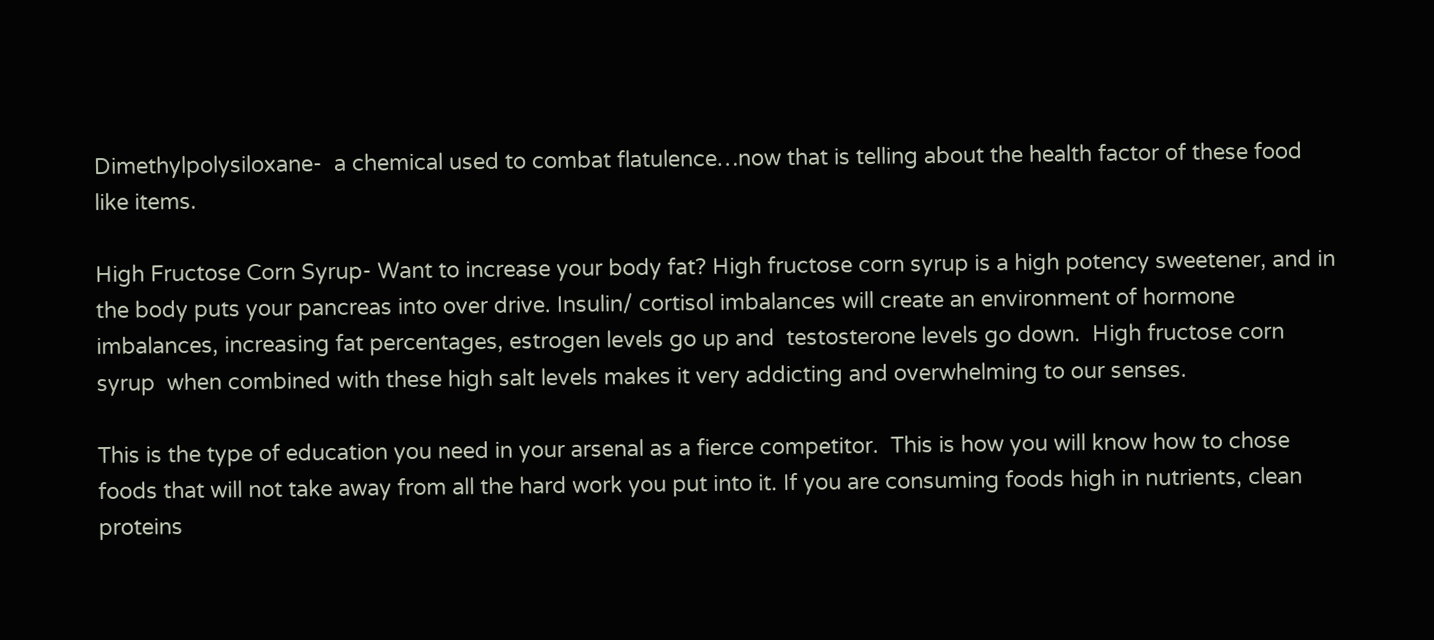Dimethylpolysiloxane-  a chemical used to combat flatulence…now that is telling about the health factor of these food like items.

High Fructose Corn Syrup- Want to increase your body fat? High fructose corn syrup is a high potency sweetener, and in the body puts your pancreas into over drive. Insulin/ cortisol imbalances will create an environment of hormone imbalances, increasing fat percentages, estrogen levels go up and  testosterone levels go down.  High fructose corn syrup  when combined with these high salt levels makes it very addicting and overwhelming to our senses.

This is the type of education you need in your arsenal as a fierce competitor.  This is how you will know how to chose foods that will not take away from all the hard work you put into it. If you are consuming foods high in nutrients, clean proteins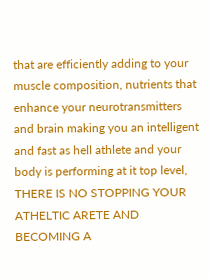that are efficiently adding to your muscle composition, nutrients that enhance your neurotransmitters and brain making you an intelligent and fast as hell athlete and your body is performing at it top level, THERE IS NO STOPPING YOUR ATHELTIC ARETE AND BECOMING A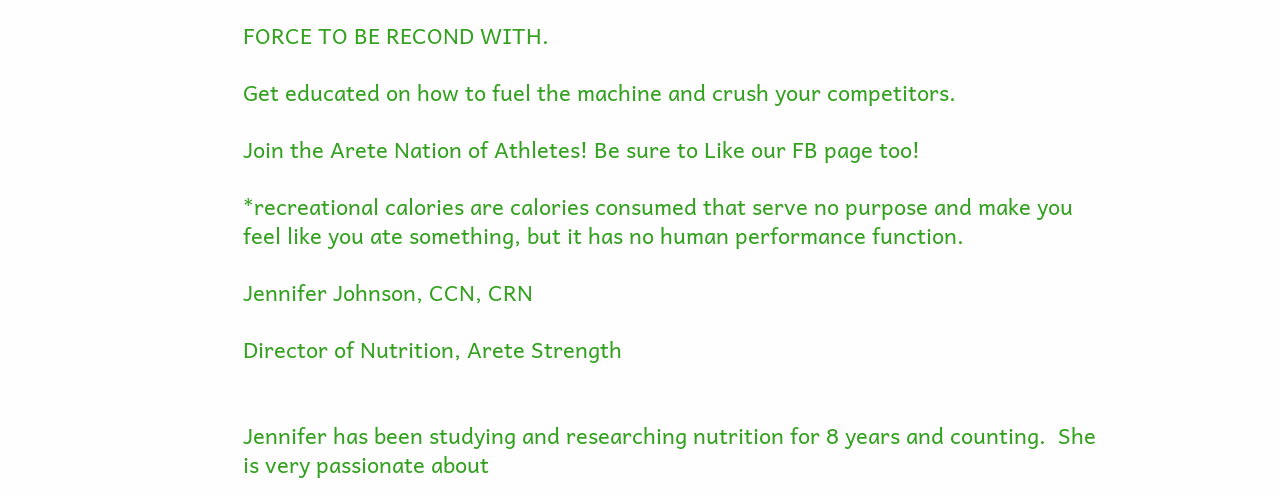FORCE TO BE RECOND WITH.

Get educated on how to fuel the machine and crush your competitors.

Join the Arete Nation of Athletes! Be sure to Like our FB page too!

*recreational calories are calories consumed that serve no purpose and make you feel like you ate something, but it has no human performance function.

Jennifer Johnson, CCN, CRN

Director of Nutrition, Arete Strength


Jennifer has been studying and researching nutrition for 8 years and counting.  She is very passionate about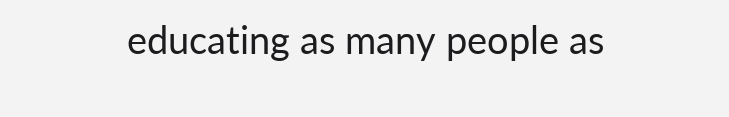educating as many people as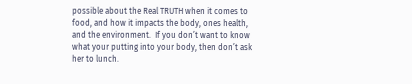possible about the Real TRUTH when it comes to food, and how it impacts the body, ones health, and the environment.  If you don’t want to know what your putting into your body, then don’t ask her to lunch.